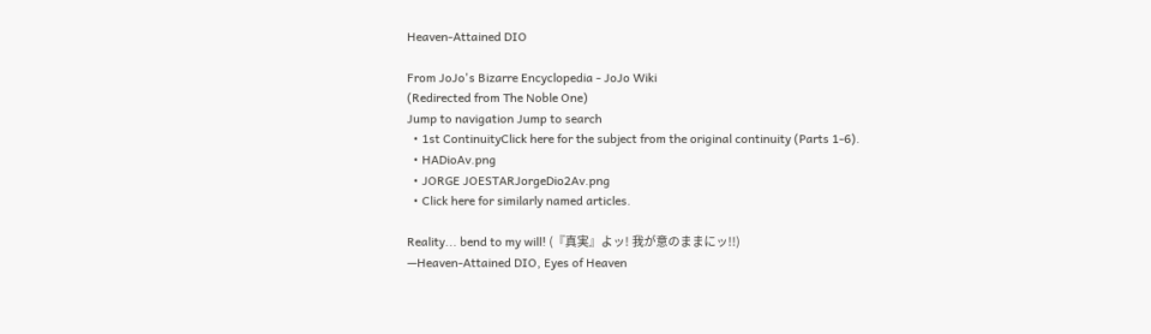Heaven-Attained DIO

From JoJo's Bizarre Encyclopedia - JoJo Wiki
(Redirected from The Noble One)
Jump to navigation Jump to search
  • 1st ContinuityClick here for the subject from the original continuity (Parts 1-6).
  • HADioAv.png
  • JORGE JOESTARJorgeDio2Av.png
  • Click here for similarly named articles.

Reality... bend to my will! (『真実』よッ! 我が意のままにッ!!)
—Heaven-Attained DIO, Eyes of Heaven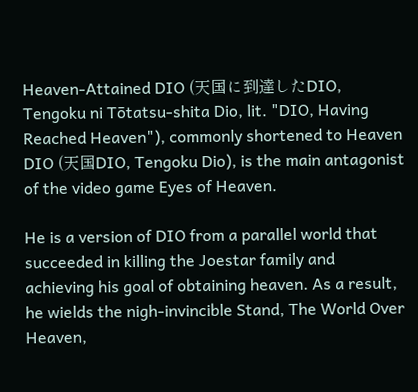Heaven-Attained DIO (天国に到達したDIO, Tengoku ni Tōtatsu-shita Dio, lit. "DIO, Having Reached Heaven"), commonly shortened to Heaven DIO (天国DIO, Tengoku Dio), is the main antagonist of the video game Eyes of Heaven.

He is a version of DIO from a parallel world that succeeded in killing the Joestar family and achieving his goal of obtaining heaven. As a result, he wields the nigh-invincible Stand, The World Over Heaven,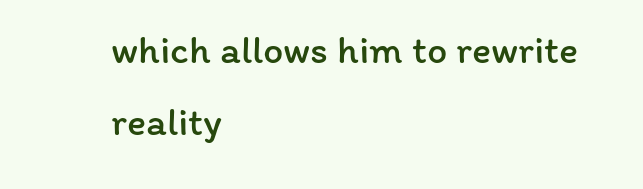which allows him to rewrite reality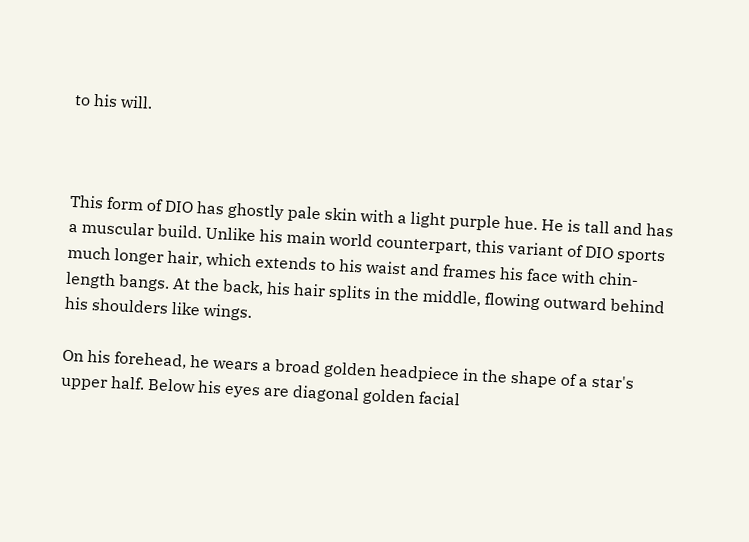to his will.



This form of DIO has ghostly pale skin with a light purple hue. He is tall and has a muscular build. Unlike his main world counterpart, this variant of DIO sports much longer hair, which extends to his waist and frames his face with chin-length bangs. At the back, his hair splits in the middle, flowing outward behind his shoulders like wings.

On his forehead, he wears a broad golden headpiece in the shape of a star's upper half. Below his eyes are diagonal golden facial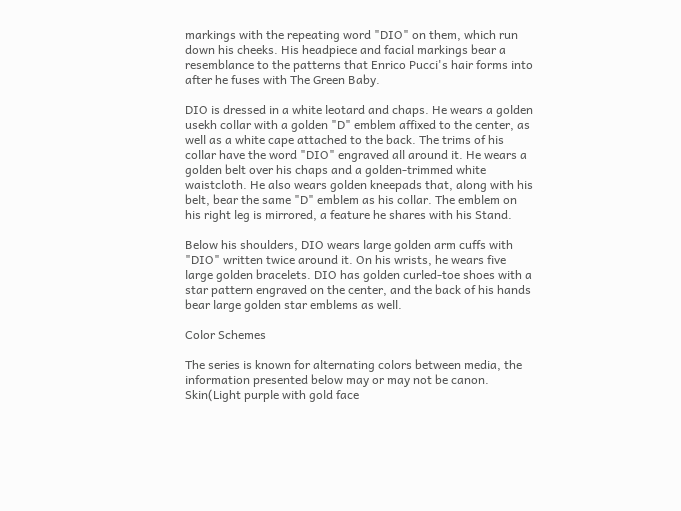markings with the repeating word "DIO" on them, which run down his cheeks. His headpiece and facial markings bear a resemblance to the patterns that Enrico Pucci's hair forms into after he fuses with The Green Baby.

DIO is dressed in a white leotard and chaps. He wears a golden usekh collar with a golden "D" emblem affixed to the center, as well as a white cape attached to the back. The trims of his collar have the word "DIO" engraved all around it. He wears a golden belt over his chaps and a golden-trimmed white waistcloth. He also wears golden kneepads that, along with his belt, bear the same "D" emblem as his collar. The emblem on his right leg is mirrored, a feature he shares with his Stand.

Below his shoulders, DIO wears large golden arm cuffs with "DIO" written twice around it. On his wrists, he wears five large golden bracelets. DIO has golden curled-toe shoes with a star pattern engraved on the center, and the back of his hands bear large golden star emblems as well.

Color Schemes

The series is known for alternating colors between media, the information presented below may or may not be canon.
Skin(Light purple with gold face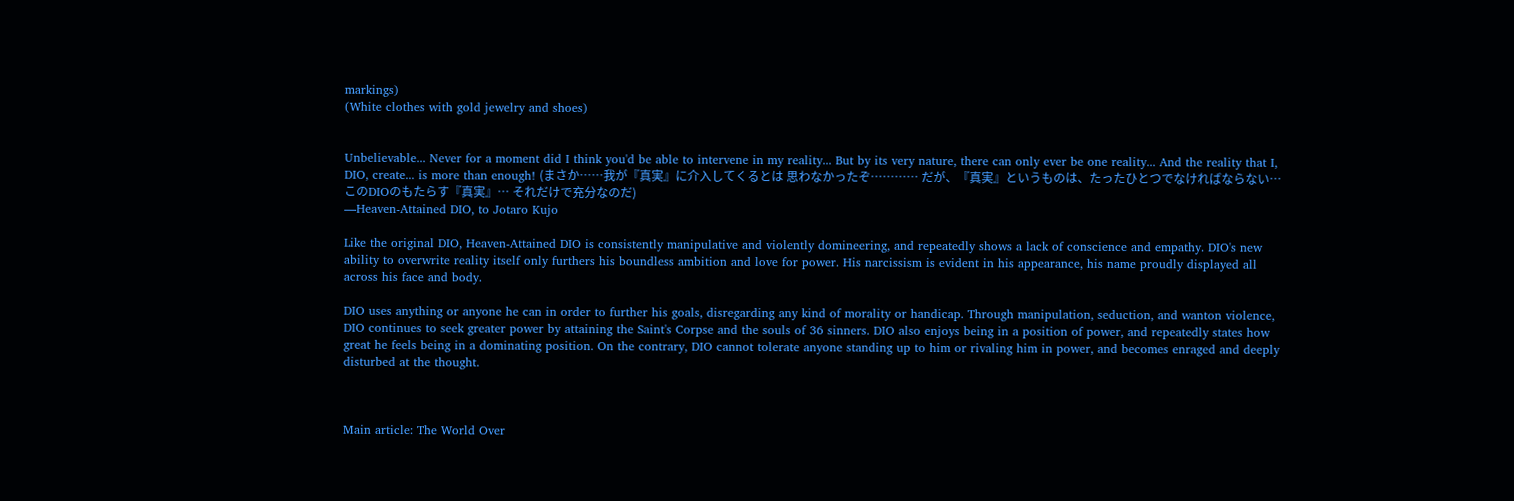markings)
(White clothes with gold jewelry and shoes)


Unbelievable... Never for a moment did I think you'd be able to intervene in my reality... But by its very nature, there can only ever be one reality... And the reality that I, DIO, create... is more than enough! (まさか……我が『真実』に介入してくるとは 思わなかったぞ………… だが、『真実』というものは、たったひとつでなければならない… このDIOのもたらす『真実』… それだけで充分なのだ)
—Heaven-Attained DIO, to Jotaro Kujo

Like the original DIO, Heaven-Attained DIO is consistently manipulative and violently domineering, and repeatedly shows a lack of conscience and empathy. DIO's new ability to overwrite reality itself only furthers his boundless ambition and love for power. His narcissism is evident in his appearance, his name proudly displayed all across his face and body.

DIO uses anything or anyone he can in order to further his goals, disregarding any kind of morality or handicap. Through manipulation, seduction, and wanton violence, DIO continues to seek greater power by attaining the Saint's Corpse and the souls of 36 sinners. DIO also enjoys being in a position of power, and repeatedly states how great he feels being in a dominating position. On the contrary, DIO cannot tolerate anyone standing up to him or rivaling him in power, and becomes enraged and deeply disturbed at the thought.



Main article: The World Over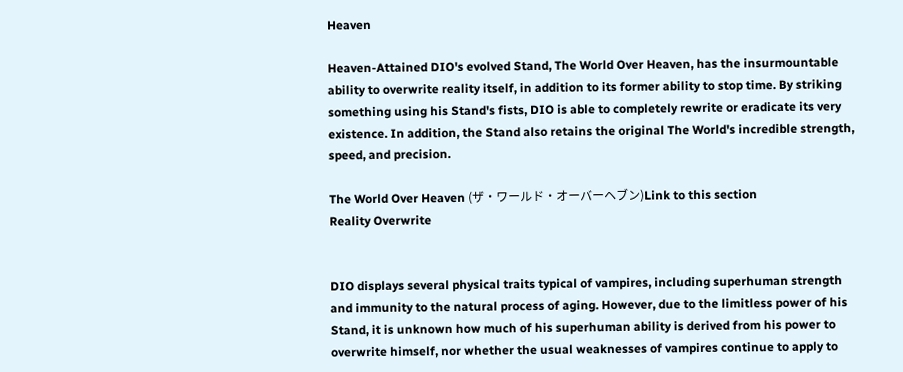Heaven

Heaven-Attained DIO's evolved Stand, The World Over Heaven, has the insurmountable ability to overwrite reality itself, in addition to its former ability to stop time. By striking something using his Stand's fists, DIO is able to completely rewrite or eradicate its very existence. In addition, the Stand also retains the original The World's incredible strength, speed, and precision.

The World Over Heaven (ザ・ワールド・オーバーヘブン)Link to this section
Reality Overwrite


DIO displays several physical traits typical of vampires, including superhuman strength and immunity to the natural process of aging. However, due to the limitless power of his Stand, it is unknown how much of his superhuman ability is derived from his power to overwrite himself, nor whether the usual weaknesses of vampires continue to apply to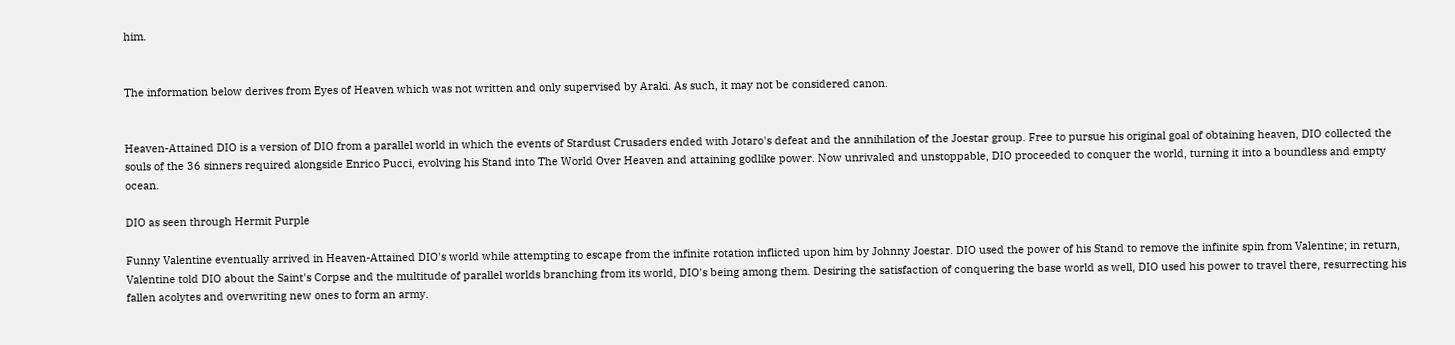him.


The information below derives from Eyes of Heaven which was not written and only supervised by Araki. As such, it may not be considered canon.


Heaven-Attained DIO is a version of DIO from a parallel world in which the events of Stardust Crusaders ended with Jotaro's defeat and the annihilation of the Joestar group. Free to pursue his original goal of obtaining heaven, DIO collected the souls of the 36 sinners required alongside Enrico Pucci, evolving his Stand into The World Over Heaven and attaining godlike power. Now unrivaled and unstoppable, DIO proceeded to conquer the world, turning it into a boundless and empty ocean.

DIO as seen through Hermit Purple

Funny Valentine eventually arrived in Heaven-Attained DIO's world while attempting to escape from the infinite rotation inflicted upon him by Johnny Joestar. DIO used the power of his Stand to remove the infinite spin from Valentine; in return, Valentine told DIO about the Saint's Corpse and the multitude of parallel worlds branching from its world, DIO's being among them. Desiring the satisfaction of conquering the base world as well, DIO used his power to travel there, resurrecting his fallen acolytes and overwriting new ones to form an army.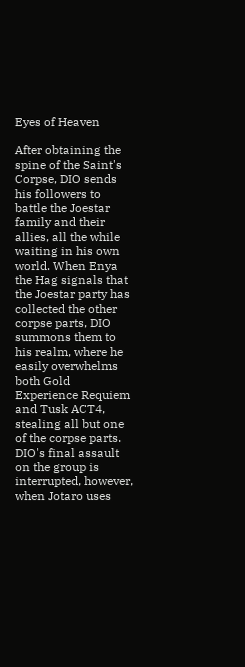Eyes of Heaven

After obtaining the spine of the Saint's Corpse, DIO sends his followers to battle the Joestar family and their allies, all the while waiting in his own world. When Enya the Hag signals that the Joestar party has collected the other corpse parts, DIO summons them to his realm, where he easily overwhelms both Gold Experience Requiem and Tusk ACT4, stealing all but one of the corpse parts. DIO's final assault on the group is interrupted, however, when Jotaro uses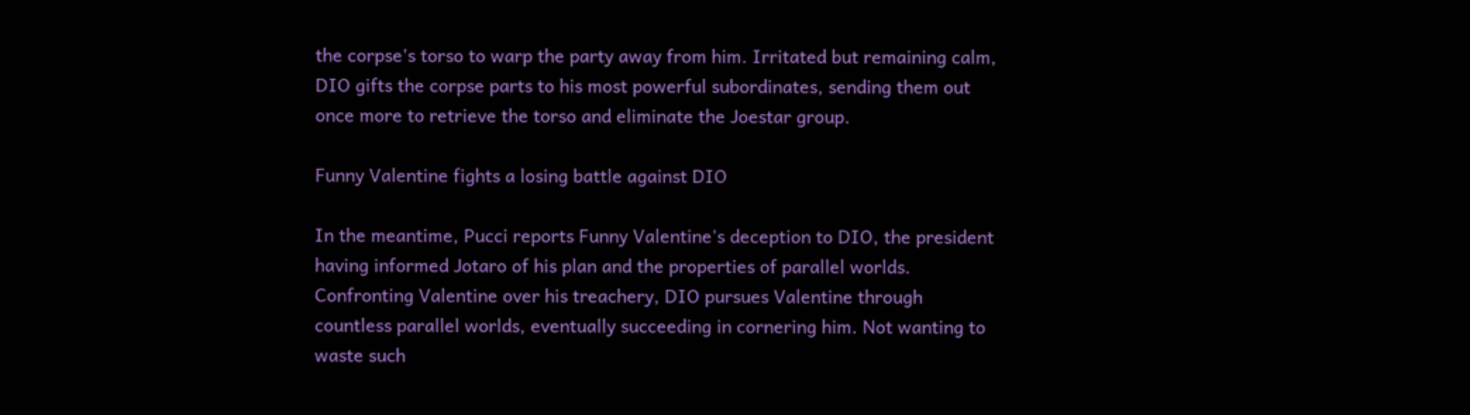the corpse's torso to warp the party away from him. Irritated but remaining calm, DIO gifts the corpse parts to his most powerful subordinates, sending them out once more to retrieve the torso and eliminate the Joestar group.

Funny Valentine fights a losing battle against DIO

In the meantime, Pucci reports Funny Valentine's deception to DIO, the president having informed Jotaro of his plan and the properties of parallel worlds. Confronting Valentine over his treachery, DIO pursues Valentine through countless parallel worlds, eventually succeeding in cornering him. Not wanting to waste such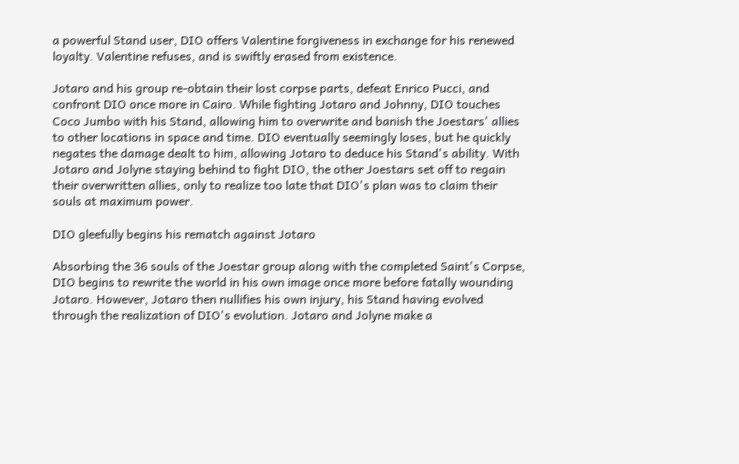a powerful Stand user, DIO offers Valentine forgiveness in exchange for his renewed loyalty. Valentine refuses, and is swiftly erased from existence.

Jotaro and his group re-obtain their lost corpse parts, defeat Enrico Pucci, and confront DIO once more in Cairo. While fighting Jotaro and Johnny, DIO touches Coco Jumbo with his Stand, allowing him to overwrite and banish the Joestars' allies to other locations in space and time. DIO eventually seemingly loses, but he quickly negates the damage dealt to him, allowing Jotaro to deduce his Stand's ability. With Jotaro and Jolyne staying behind to fight DIO, the other Joestars set off to regain their overwritten allies, only to realize too late that DIO's plan was to claim their souls at maximum power.

DIO gleefully begins his rematch against Jotaro

Absorbing the 36 souls of the Joestar group along with the completed Saint's Corpse, DIO begins to rewrite the world in his own image once more before fatally wounding Jotaro. However, Jotaro then nullifies his own injury, his Stand having evolved through the realization of DIO's evolution. Jotaro and Jolyne make a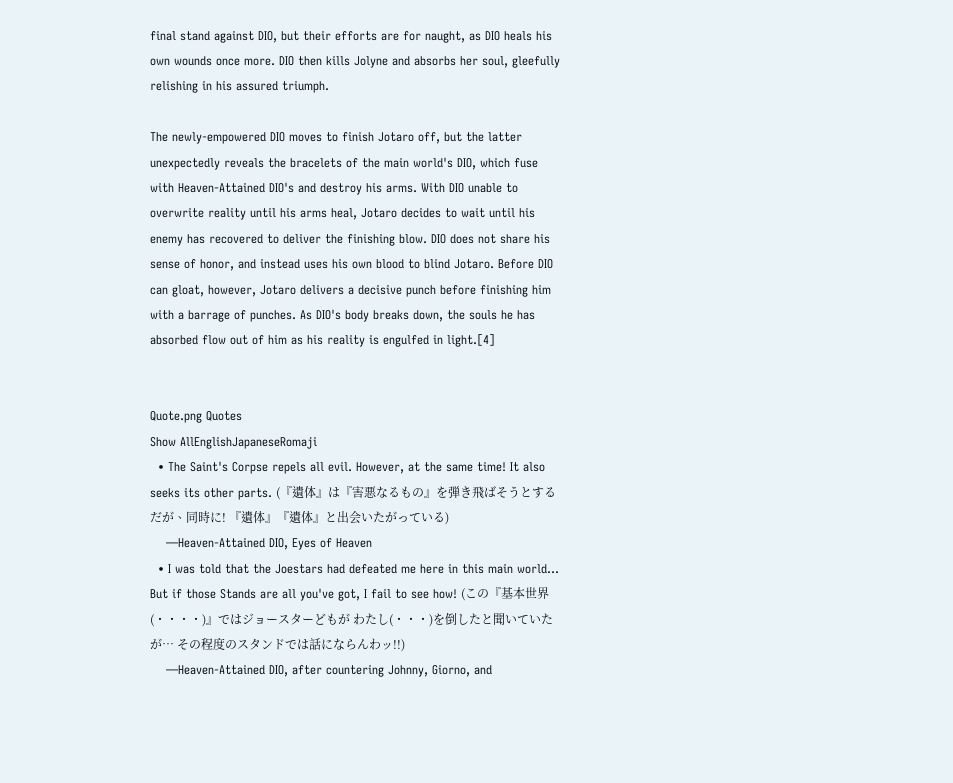final stand against DIO, but their efforts are for naught, as DIO heals his own wounds once more. DIO then kills Jolyne and absorbs her soul, gleefully relishing in his assured triumph.

The newly-empowered DIO moves to finish Jotaro off, but the latter unexpectedly reveals the bracelets of the main world's DIO, which fuse with Heaven-Attained DIO's and destroy his arms. With DIO unable to overwrite reality until his arms heal, Jotaro decides to wait until his enemy has recovered to deliver the finishing blow. DIO does not share his sense of honor, and instead uses his own blood to blind Jotaro. Before DIO can gloat, however, Jotaro delivers a decisive punch before finishing him with a barrage of punches. As DIO's body breaks down, the souls he has absorbed flow out of him as his reality is engulfed in light.[4]


Quote.png Quotes
Show AllEnglishJapaneseRomaji
  • The Saint's Corpse repels all evil. However, at the same time! It also seeks its other parts. (『遺体』は『害悪なるもの』を弾き飛ばそうとする だが、同時に! 『遺体』『遺体』と出会いたがっている)
    —Heaven-Attained DIO, Eyes of Heaven
  • I was told that the Joestars had defeated me here in this main world... But if those Stands are all you've got, I fail to see how! (この『基本世界(・・・・)』ではジョースターどもが わたし(・・・)を倒したと聞いていたが… その程度のスタンドでは話にならんわッ!!)
    —Heaven-Attained DIO, after countering Johnny, Giorno, and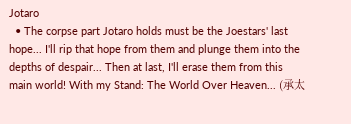Jotaro
  • The corpse part Jotaro holds must be the Joestars' last hope... I'll rip that hope from them and plunge them into the depths of despair... Then at last, I'll erase them from this main world! With my Stand: The World Over Heaven... (承太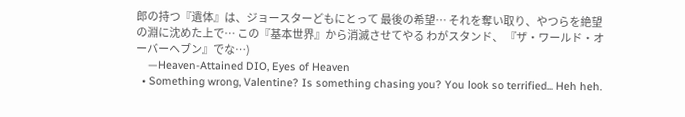郎の持つ『遺体』は、ジョースターどもにとって 最後の希望… それを奪い取り、やつらを絶望の淵に沈めた上で… この『基本世界』から消滅させてやる わがスタンド、 『ザ・ワールド・オーバーヘブン』でな…)
    —Heaven-Attained DIO, Eyes of Heaven
  • Something wrong, Valentine? Is something chasing you? You look so terrified... Heh heh.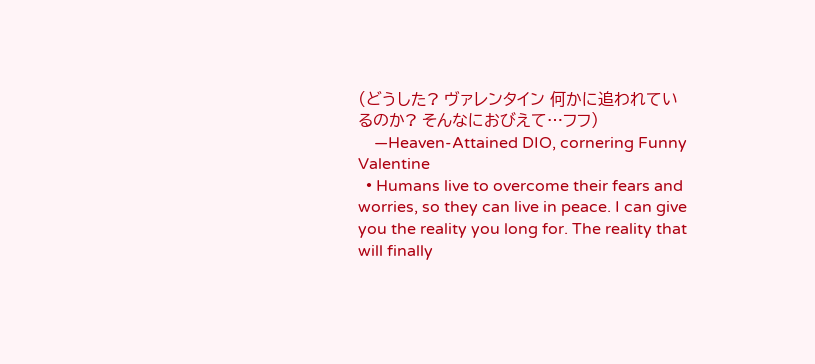(どうした? ヴァレンタイン 何かに追われているのか? そんなにおびえて…フフ)
    —Heaven-Attained DIO, cornering Funny Valentine
  • Humans live to overcome their fears and worries, so they can live in peace. I can give you the reality you long for. The reality that will finally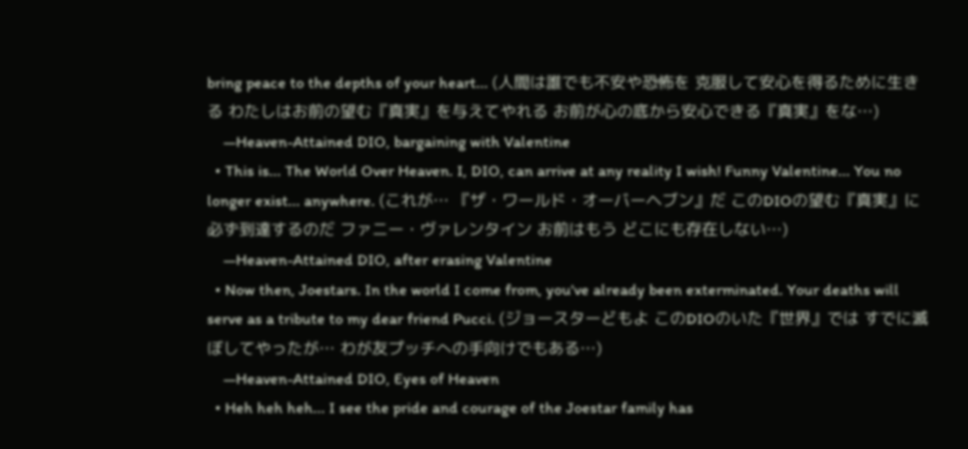bring peace to the depths of your heart... (人間は誰でも不安や恐怖を 克服して安心を得るために生きる わたしはお前の望む『真実』を与えてやれる お前が心の底から安心できる『真実』をな…)
    —Heaven-Attained DIO, bargaining with Valentine
  • This is... The World Over Heaven. I, DIO, can arrive at any reality I wish! Funny Valentine... You no longer exist... anywhere. (これが… 『ザ・ワールド・オーバーヘブン』だ このDIOの望む『真実』に必ず到達するのだ ファニー・ヴァレンタイン お前はもう どこにも存在しない…)
    —Heaven-Attained DIO, after erasing Valentine
  • Now then, Joestars. In the world I come from, you've already been exterminated. Your deaths will serve as a tribute to my dear friend Pucci. (ジョースターどもよ このDIOのいた『世界』では すでに滅ぼしてやったが… わが友プッチへの手向けでもある…)
    —Heaven-Attained DIO, Eyes of Heaven
  • Heh heh heh... I see the pride and courage of the Joestar family has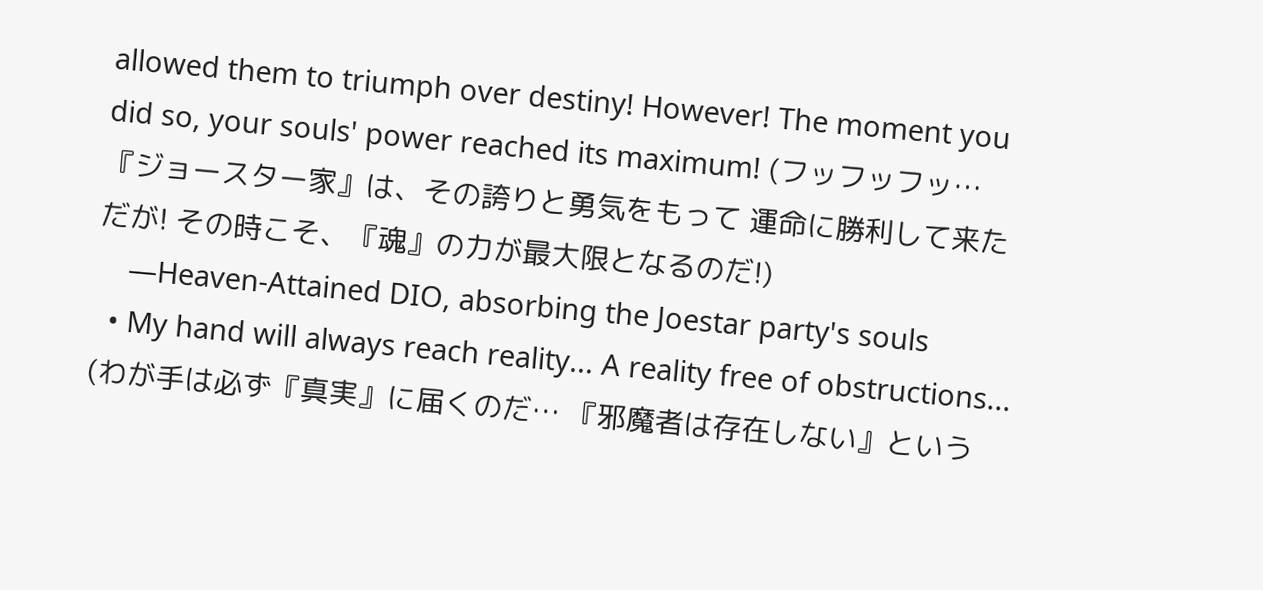allowed them to triumph over destiny! However! The moment you did so, your souls' power reached its maximum! (フッフッフッ… 『ジョースター家』は、その誇りと勇気をもって 運命に勝利して来た だが! その時こそ、『魂』の力が最大限となるのだ!)
    —Heaven-Attained DIO, absorbing the Joestar party's souls
  • My hand will always reach reality... A reality free of obstructions... (わが手は必ず『真実』に届くのだ… 『邪魔者は存在しない』という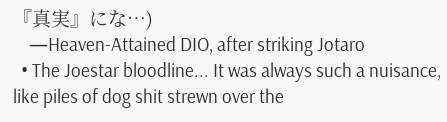『真実』にな…)
    —Heaven-Attained DIO, after striking Jotaro
  • The Joestar bloodline... It was always such a nuisance, like piles of dog shit strewn over the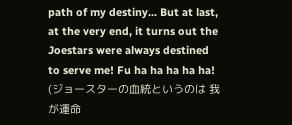path of my destiny... But at last, at the very end, it turns out the Joestars were always destined to serve me! Fu ha ha ha ha ha! (ジョースターの血統というのは 我が運命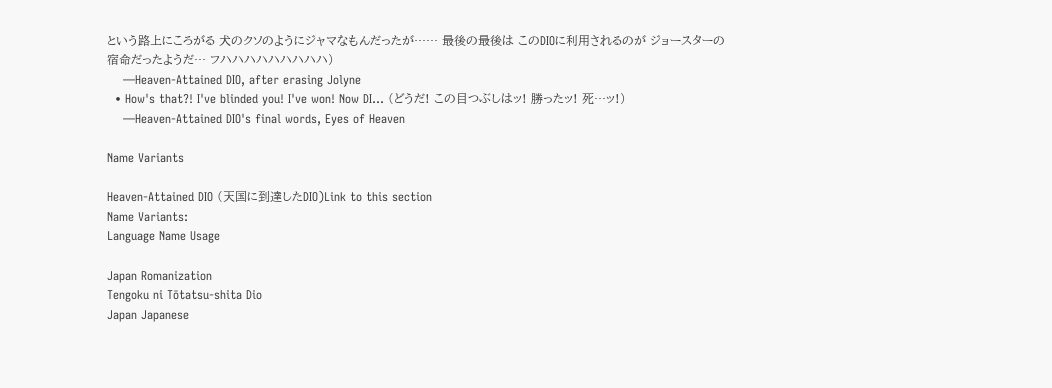という路上にころがる 犬のクソのようにジャマなもんだったが…… 最後の最後は このDIOに利用されるのが ジョースターの宿命だったようだ… フハハハハハハハハハ)
    —Heaven-Attained DIO, after erasing Jolyne
  • How's that?! I've blinded you! I've won! Now DI... (どうだ! この目つぶしはッ! 勝ったッ! 死…ッ!)
    —Heaven-Attained DIO's final words, Eyes of Heaven

Name Variants

Heaven-Attained DIO (天国に到達したDIO)Link to this section
Name Variants:
Language Name Usage

Japan Romanization
Tengoku ni Tōtatsu-shita Dio
Japan Japanese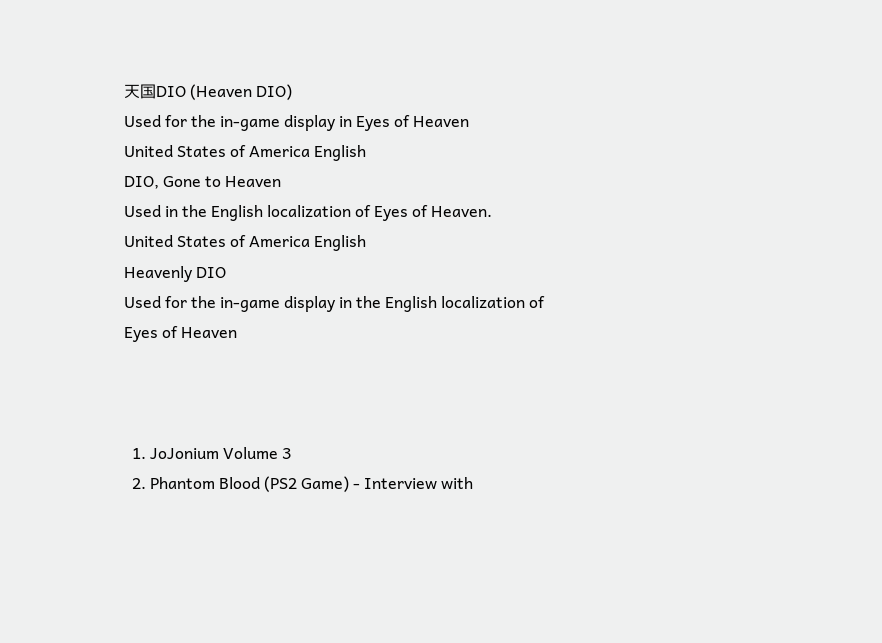天国DIO (Heaven DIO)
Used for the in-game display in Eyes of Heaven
United States of America English
DIO, Gone to Heaven
Used in the English localization of Eyes of Heaven.
United States of America English
Heavenly DIO
Used for the in-game display in the English localization of Eyes of Heaven



  1. JoJonium Volume 3
  2. Phantom Blood (PS2 Game) - Interview with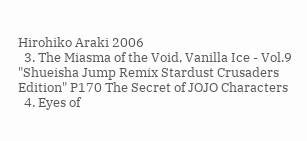Hirohiko Araki 2006
  3. The Miasma of the Void, Vanilla Ice - Vol.9 "Shueisha Jump Remix Stardust Crusaders Edition" P170 The Secret of JOJO Characters
  4. Eyes of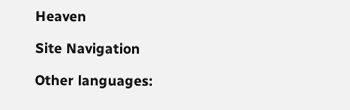Heaven

Site Navigation

Other languages: